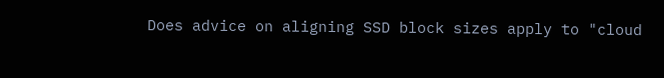Does advice on aligning SSD block sizes apply to "cloud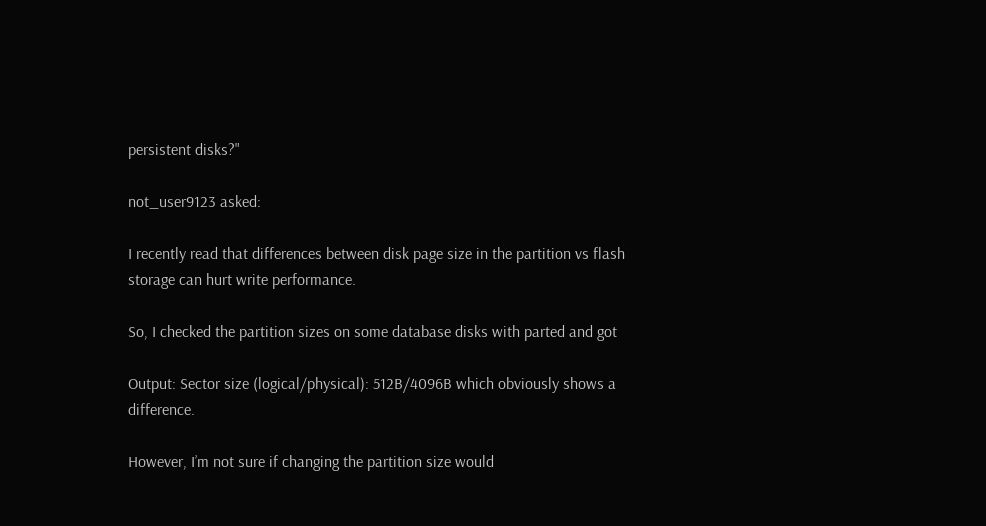persistent disks?"

not_user9123 asked:

I recently read that differences between disk page size in the partition vs flash storage can hurt write performance.

So, I checked the partition sizes on some database disks with parted and got

Output: Sector size (logical/physical): 512B/4096B which obviously shows a difference.

However, I’m not sure if changing the partition size would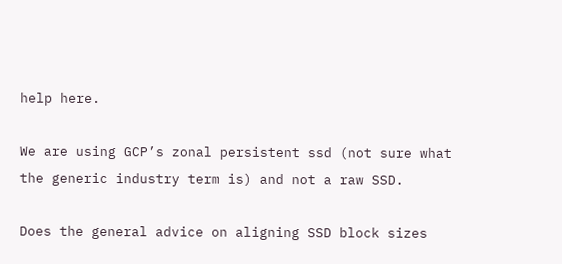help here.

We are using GCP’s zonal persistent ssd (not sure what the generic industry term is) and not a raw SSD.

Does the general advice on aligning SSD block sizes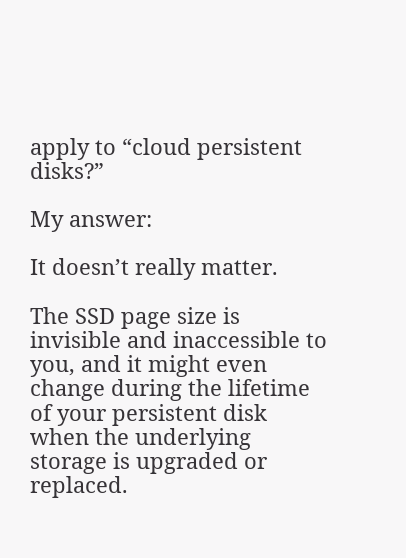apply to “cloud persistent disks?”

My answer:

It doesn’t really matter.

The SSD page size is invisible and inaccessible to you, and it might even change during the lifetime of your persistent disk when the underlying storage is upgraded or replaced.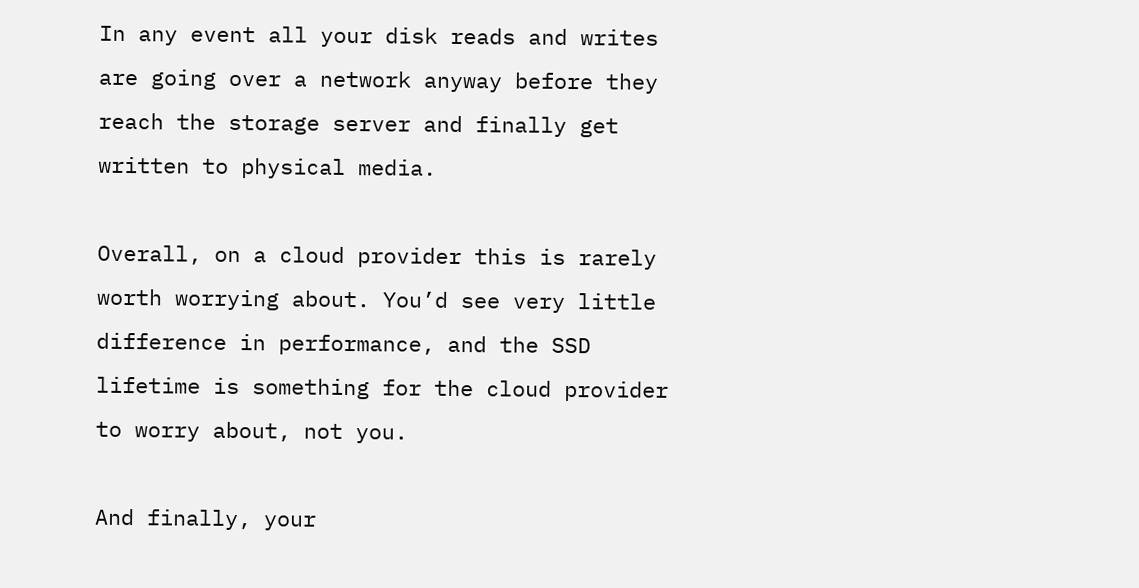In any event all your disk reads and writes are going over a network anyway before they reach the storage server and finally get written to physical media.

Overall, on a cloud provider this is rarely worth worrying about. You’d see very little difference in performance, and the SSD lifetime is something for the cloud provider to worry about, not you.

And finally, your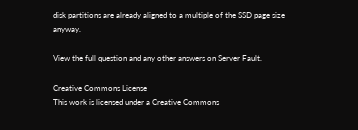disk partitions are already aligned to a multiple of the SSD page size anyway.

View the full question and any other answers on Server Fault.

Creative Commons License
This work is licensed under a Creative Commons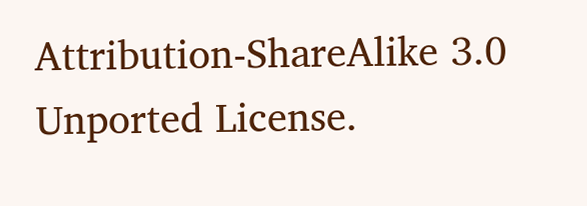Attribution-ShareAlike 3.0 Unported License.